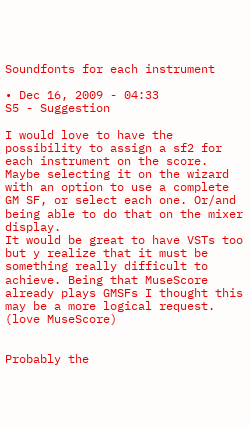Soundfonts for each instrument

• Dec 16, 2009 - 04:33
S5 - Suggestion

I would love to have the possibility to assign a sf2 for each instrument on the score. Maybe selecting it on the wizard with an option to use a complete GM SF, or select each one. Or/and being able to do that on the mixer display.
It would be great to have VSTs too but y realize that it must be something really difficult to achieve. Being that MuseScore already plays GMSFs I thought this may be a more logical request.
(love MuseScore)


Probably the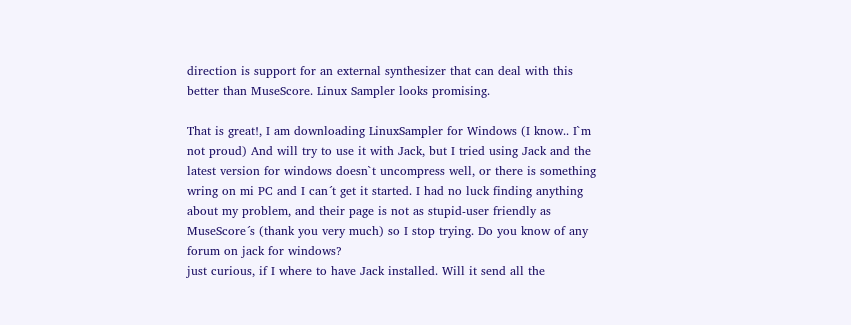direction is support for an external synthesizer that can deal with this better than MuseScore. Linux Sampler looks promising.

That is great!, I am downloading LinuxSampler for Windows (I know.. I`m not proud) And will try to use it with Jack, but I tried using Jack and the latest version for windows doesn`t uncompress well, or there is something wring on mi PC and I can´t get it started. I had no luck finding anything about my problem, and their page is not as stupid-user friendly as MuseScore´s (thank you very much) so I stop trying. Do you know of any forum on jack for windows?
just curious, if I where to have Jack installed. Will it send all the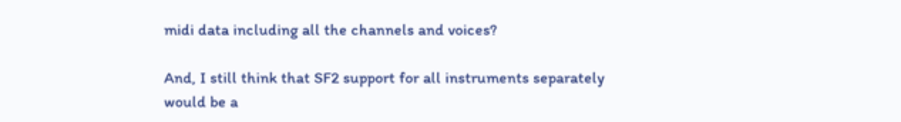midi data including all the channels and voices?

And, I still think that SF2 support for all instruments separately would be a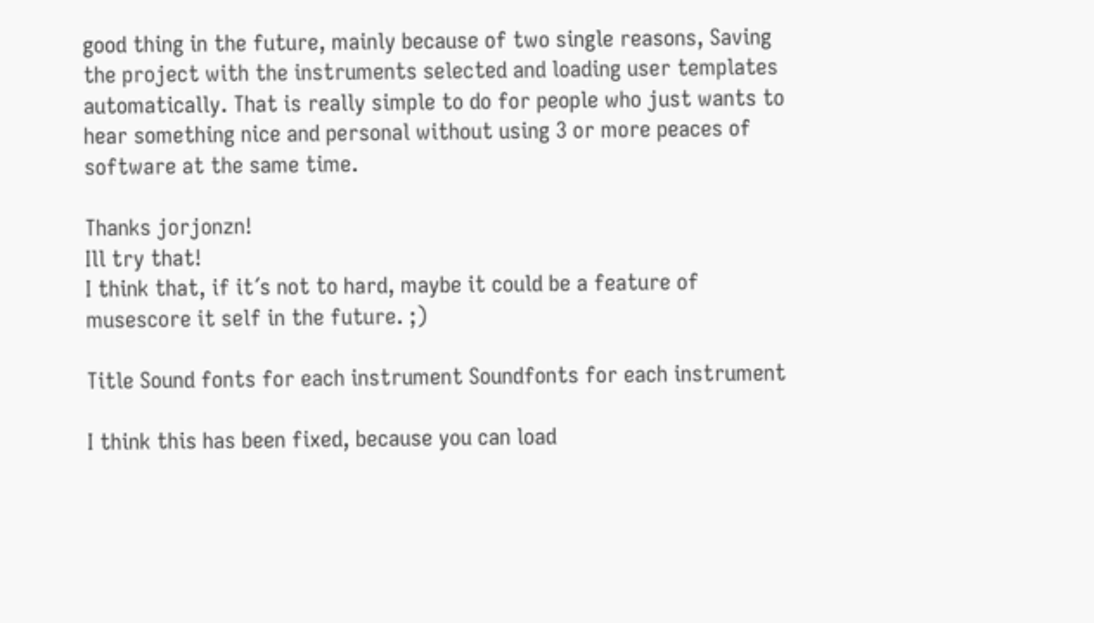good thing in the future, mainly because of two single reasons, Saving the project with the instruments selected and loading user templates automatically. That is really simple to do for people who just wants to hear something nice and personal without using 3 or more peaces of software at the same time.

Thanks jorjonzn!
Ill try that!
I think that, if it´s not to hard, maybe it could be a feature of musescore it self in the future. ;)

Title Sound fonts for each instrument Soundfonts for each instrument

I think this has been fixed, because you can load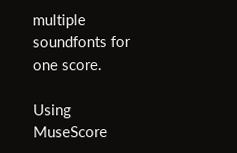multiple soundfonts for one score.

Using MuseScore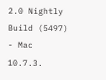2.0 Nightly Build (5497) - Mac 10.7.3.